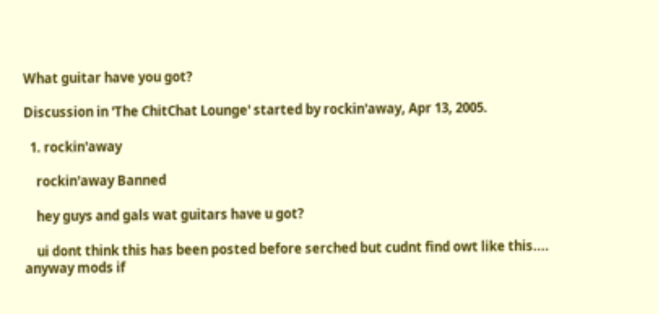What guitar have you got?

Discussion in 'The ChitChat Lounge' started by rockin'away, Apr 13, 2005.

  1. rockin'away

    rockin'away Banned

    hey guys and gals wat guitars have u got?

    ui dont think this has been posted before serched but cudnt find owt like this.... anyway mods if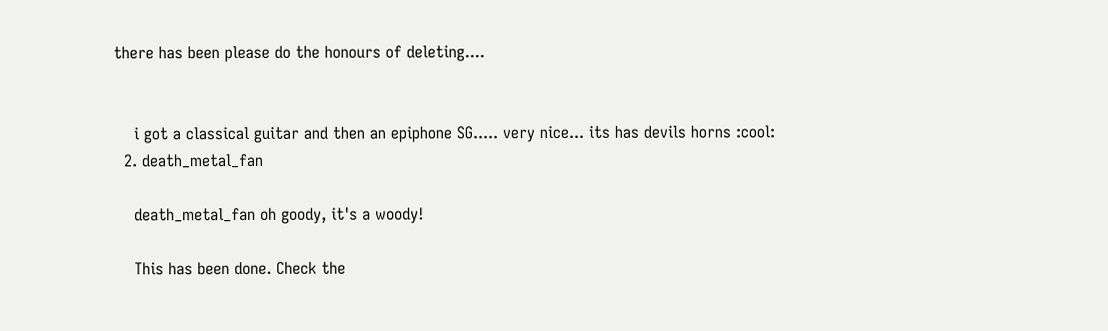there has been please do the honours of deleting....


    i got a classical guitar and then an epiphone SG..... very nice... its has devils horns :cool:
  2. death_metal_fan

    death_metal_fan oh goody, it's a woody!

    This has been done. Check the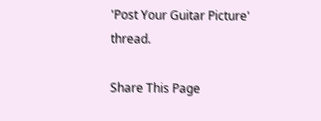'Post Your Guitar Picture' thread.

Share This Page